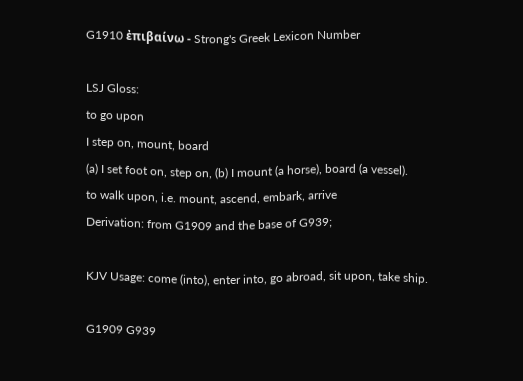G1910 ἐπιβαίνω - Strong's Greek Lexicon Number

LSJ Gloss:
to go upon
I step on, mount, board
(a) I set foot on, step on, (b) I mount (a horse), board (a vessel).
to walk upon, i.e. mount, ascend, embark, arrive
Derivation: from G1909 and the base of G939;

KJV Usage: come (into), enter into, go abroad, sit upon, take ship.

G1909 G939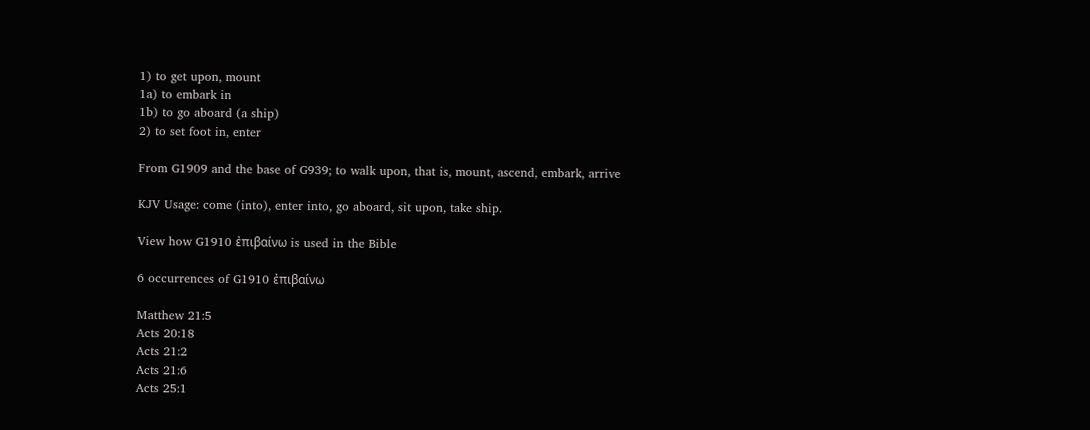1) to get upon, mount
1a) to embark in
1b) to go aboard (a ship)
2) to set foot in, enter

From G1909 and the base of G939; to walk upon, that is, mount, ascend, embark, arrive

KJV Usage: come (into), enter into, go aboard, sit upon, take ship.

View how G1910 ἐπιβαίνω is used in the Bible

6 occurrences of G1910 ἐπιβαίνω

Matthew 21:5
Acts 20:18
Acts 21:2
Acts 21:6
Acts 25:1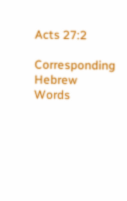Acts 27:2

Corresponding Hebrew Words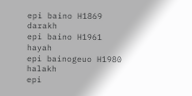epi baino H1869 darakh
epi baino H1961 hayah
epi bainogeuo H1980 halakh
epi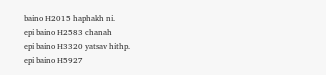baino H2015 haphakh ni.
epi baino H2583 chanah
epi baino H3320 yatsav hithp.
epi baino H5927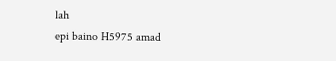lah
epi baino H5975 amad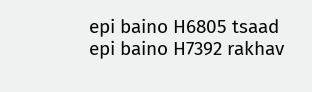epi baino H6805 tsaad
epi baino H7392 rakhav